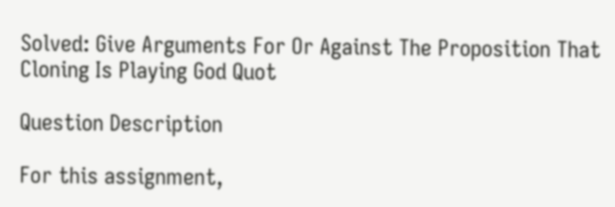Solved: Give Arguments For Or Against The Proposition That Cloning Is Playing God Quot

Question Description

For this assignment,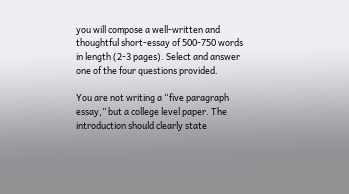you will compose a well-written and thoughtful short-essay of 500-750 words in length (2-3 pages). Select and answer one of the four questions provided.

You are not writing a “five paragraph essay,” but a college level paper. The introduction should clearly state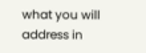what you will address in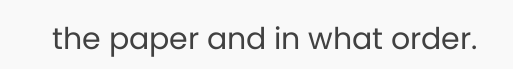the paper and in what order.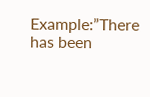Example:”There has been